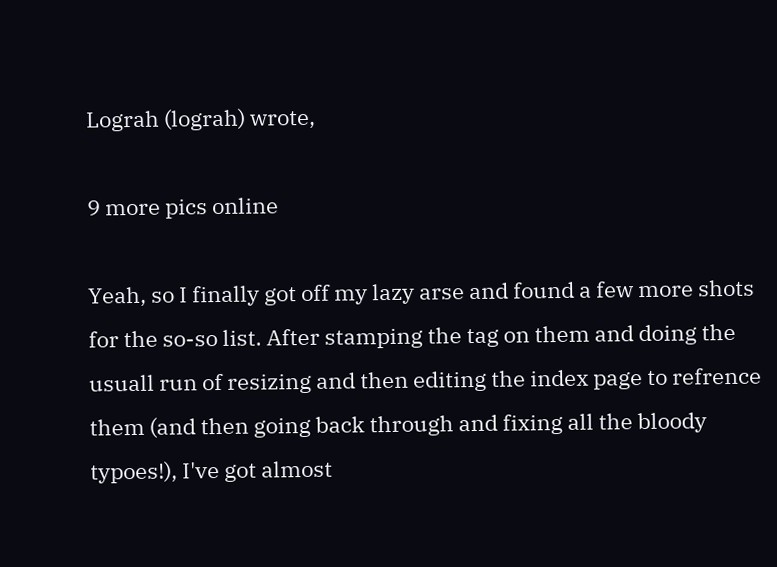Lograh (lograh) wrote,

9 more pics online

Yeah, so I finally got off my lazy arse and found a few more shots for the so-so list. After stamping the tag on them and doing the usuall run of resizing and then editing the index page to refrence them (and then going back through and fixing all the bloody typoes!), I've got almost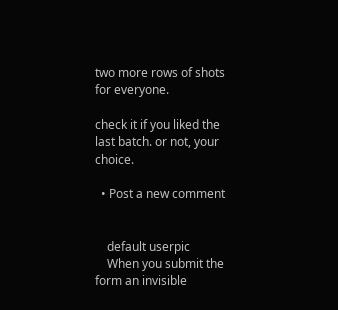two more rows of shots for everyone.

check it if you liked the last batch. or not, your choice.

  • Post a new comment


    default userpic
    When you submit the form an invisible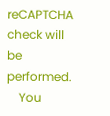reCAPTCHA check will be performed.
    You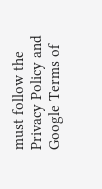must follow the Privacy Policy and Google Terms of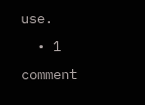use.
  • 1 comment